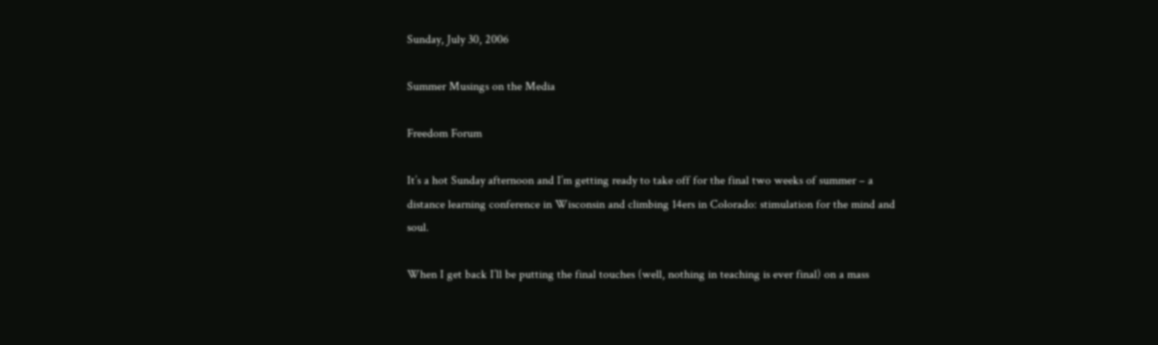Sunday, July 30, 2006

Summer Musings on the Media

Freedom Forum

It’s a hot Sunday afternoon and I’m getting ready to take off for the final two weeks of summer – a distance learning conference in Wisconsin and climbing 14ers in Colorado: stimulation for the mind and soul.

When I get back I’ll be putting the final touches (well, nothing in teaching is ever final) on a mass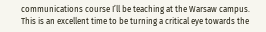communications course I’ll be teaching at the Warsaw campus. This is an excellent time to be turning a critical eye towards the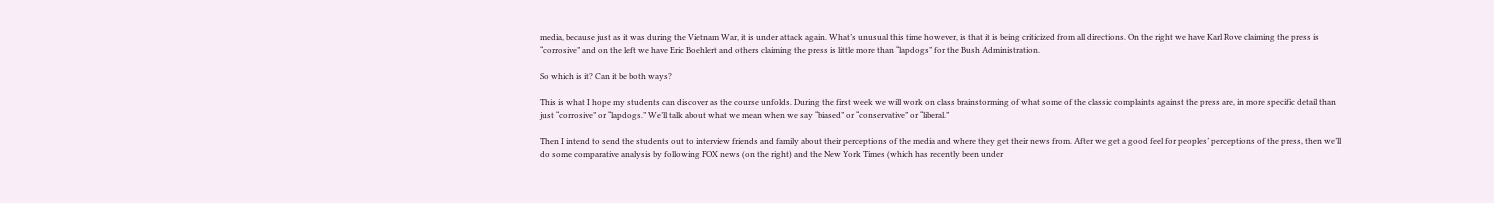media, because just as it was during the Vietnam War, it is under attack again. What’s unusual this time however, is that it is being criticized from all directions. On the right we have Karl Rove claiming the press is “corrosive” and on the left we have Eric Boehlert and others claiming the press is little more than “lapdogs” for the Bush Administration.

So which is it? Can it be both ways?

This is what I hope my students can discover as the course unfolds. During the first week we will work on class brainstorming of what some of the classic complaints against the press are, in more specific detail than just “corrosive” or “lapdogs.” We’ll talk about what we mean when we say “biased” or “conservative” or “liberal.”

Then I intend to send the students out to interview friends and family about their perceptions of the media and where they get their news from. After we get a good feel for peoples’ perceptions of the press, then we’ll do some comparative analysis by following FOX news (on the right) and the New York Times (which has recently been under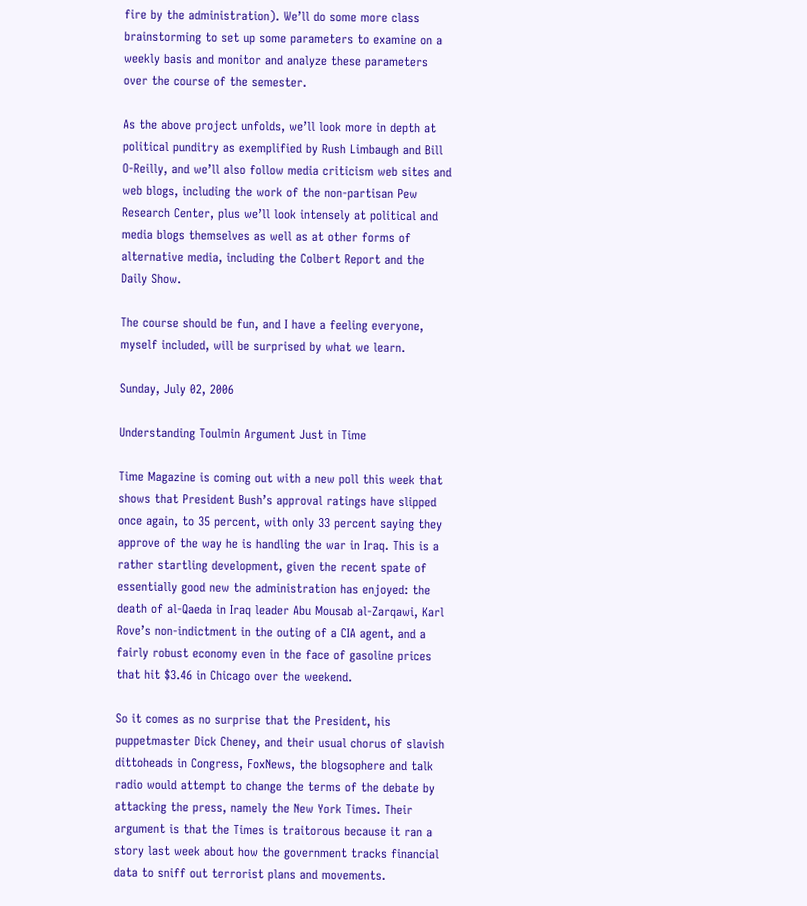fire by the administration). We’ll do some more class brainstorming to set up some parameters to examine on a weekly basis and monitor and analyze these parameters over the course of the semester.

As the above project unfolds, we’ll look more in depth at political punditry as exemplified by Rush Limbaugh and Bill O-Reilly, and we’ll also follow media criticism web sites and web blogs, including the work of the non-partisan Pew Research Center, plus we’ll look intensely at political and media blogs themselves as well as at other forms of alternative media, including the Colbert Report and the Daily Show.

The course should be fun, and I have a feeling everyone, myself included, will be surprised by what we learn.

Sunday, July 02, 2006

Understanding Toulmin Argument Just in Time

Time Magazine is coming out with a new poll this week that shows that President Bush’s approval ratings have slipped once again, to 35 percent, with only 33 percent saying they approve of the way he is handling the war in Iraq. This is a rather startling development, given the recent spate of essentially good new the administration has enjoyed: the death of al-Qaeda in Iraq leader Abu Mousab al-Zarqawi, Karl Rove’s non-indictment in the outing of a CIA agent, and a fairly robust economy even in the face of gasoline prices that hit $3.46 in Chicago over the weekend.

So it comes as no surprise that the President, his puppetmaster Dick Cheney, and their usual chorus of slavish dittoheads in Congress, FoxNews, the blogsophere and talk radio would attempt to change the terms of the debate by attacking the press, namely the New York Times. Their argument is that the Times is traitorous because it ran a story last week about how the government tracks financial data to sniff out terrorist plans and movements.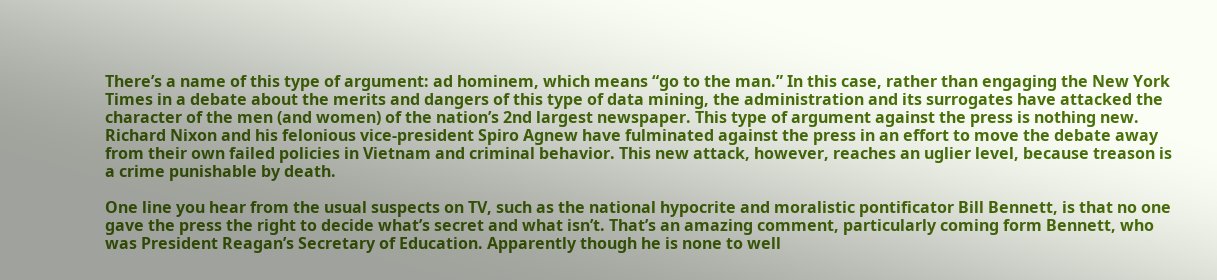There’s a name of this type of argument: ad hominem, which means “go to the man.” In this case, rather than engaging the New York Times in a debate about the merits and dangers of this type of data mining, the administration and its surrogates have attacked the character of the men (and women) of the nation’s 2nd largest newspaper. This type of argument against the press is nothing new. Richard Nixon and his felonious vice-president Spiro Agnew have fulminated against the press in an effort to move the debate away from their own failed policies in Vietnam and criminal behavior. This new attack, however, reaches an uglier level, because treason is a crime punishable by death.

One line you hear from the usual suspects on TV, such as the national hypocrite and moralistic pontificator Bill Bennett, is that no one gave the press the right to decide what’s secret and what isn’t. That’s an amazing comment, particularly coming form Bennett, who was President Reagan’s Secretary of Education. Apparently though he is none to well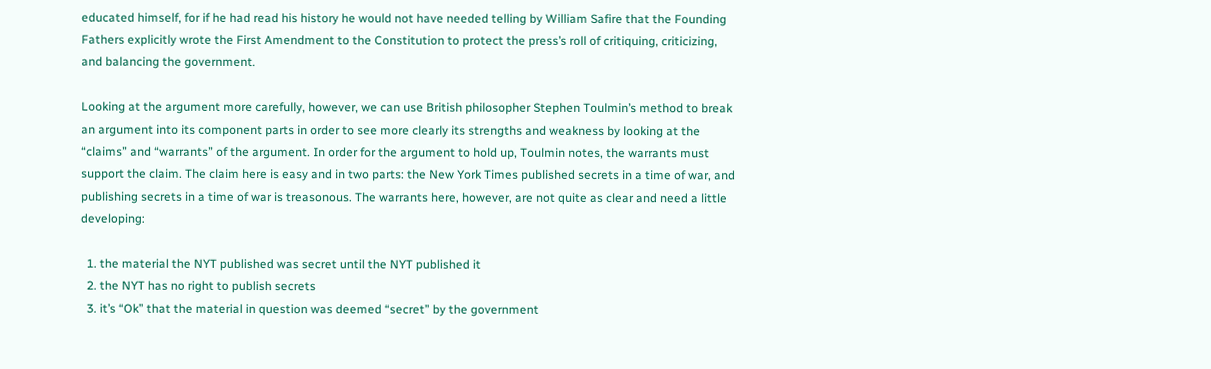educated himself, for if he had read his history he would not have needed telling by William Safire that the Founding Fathers explicitly wrote the First Amendment to the Constitution to protect the press’s roll of critiquing, criticizing, and balancing the government.

Looking at the argument more carefully, however, we can use British philosopher Stephen Toulmin’s method to break an argument into its component parts in order to see more clearly its strengths and weakness by looking at the “claims” and “warrants” of the argument. In order for the argument to hold up, Toulmin notes, the warrants must support the claim. The claim here is easy and in two parts: the New York Times published secrets in a time of war, and publishing secrets in a time of war is treasonous. The warrants here, however, are not quite as clear and need a little developing:

  1. the material the NYT published was secret until the NYT published it
  2. the NYT has no right to publish secrets
  3. it’s “Ok” that the material in question was deemed “secret” by the government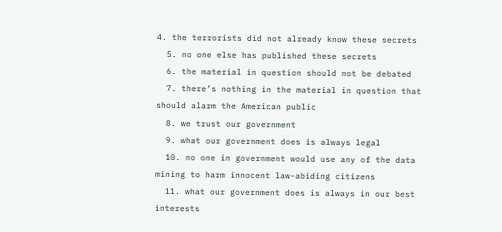4. the terrorists did not already know these secrets
  5. no one else has published these secrets
  6. the material in question should not be debated
  7. there’s nothing in the material in question that should alarm the American public
  8. we trust our government
  9. what our government does is always legal
  10. no one in government would use any of the data mining to harm innocent law-abiding citizens
  11. what our government does is always in our best interests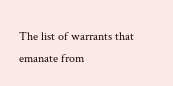The list of warrants that emanate from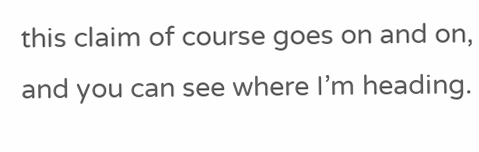this claim of course goes on and on, and you can see where I’m heading.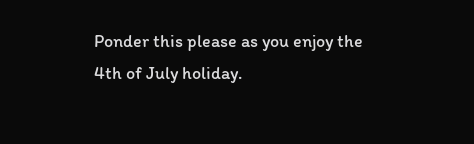Ponder this please as you enjoy the 4th of July holiday.